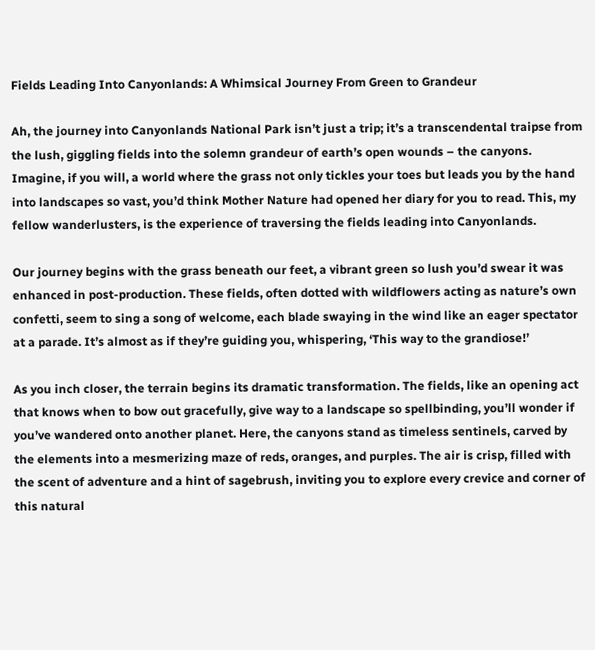Fields Leading Into Canyonlands: A Whimsical Journey From Green to Grandeur

Ah, the journey into Canyonlands National Park isn’t just a trip; it’s a transcendental traipse from the lush, giggling fields into the solemn grandeur of earth’s open wounds – the canyons. Imagine, if you will, a world where the grass not only tickles your toes but leads you by the hand into landscapes so vast, you’d think Mother Nature had opened her diary for you to read. This, my fellow wanderlusters, is the experience of traversing the fields leading into Canyonlands.

Our journey begins with the grass beneath our feet, a vibrant green so lush you’d swear it was enhanced in post-production. These fields, often dotted with wildflowers acting as nature’s own confetti, seem to sing a song of welcome, each blade swaying in the wind like an eager spectator at a parade. It’s almost as if they’re guiding you, whispering, ‘This way to the grandiose!’

As you inch closer, the terrain begins its dramatic transformation. The fields, like an opening act that knows when to bow out gracefully, give way to a landscape so spellbinding, you’ll wonder if you’ve wandered onto another planet. Here, the canyons stand as timeless sentinels, carved by the elements into a mesmerizing maze of reds, oranges, and purples. The air is crisp, filled with the scent of adventure and a hint of sagebrush, inviting you to explore every crevice and corner of this natural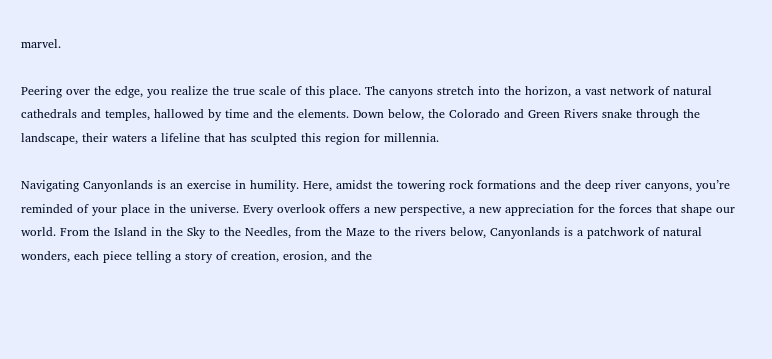marvel.

Peering over the edge, you realize the true scale of this place. The canyons stretch into the horizon, a vast network of natural cathedrals and temples, hallowed by time and the elements. Down below, the Colorado and Green Rivers snake through the landscape, their waters a lifeline that has sculpted this region for millennia.

Navigating Canyonlands is an exercise in humility. Here, amidst the towering rock formations and the deep river canyons, you’re reminded of your place in the universe. Every overlook offers a new perspective, a new appreciation for the forces that shape our world. From the Island in the Sky to the Needles, from the Maze to the rivers below, Canyonlands is a patchwork of natural wonders, each piece telling a story of creation, erosion, and the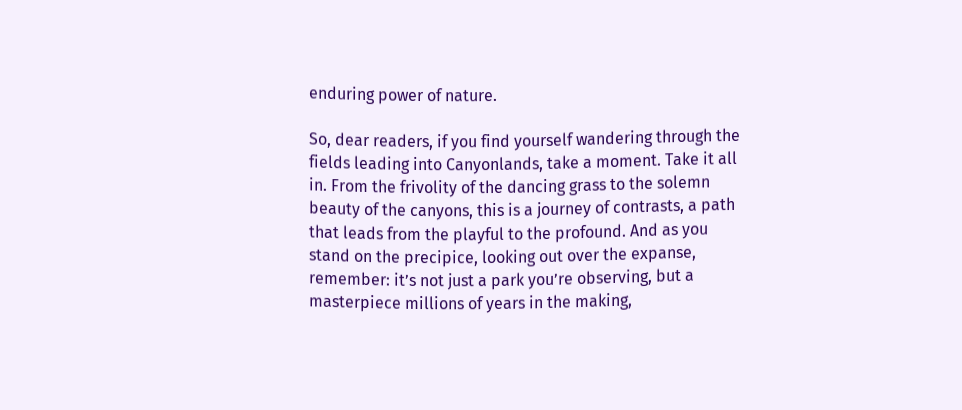enduring power of nature.

So, dear readers, if you find yourself wandering through the fields leading into Canyonlands, take a moment. Take it all in. From the frivolity of the dancing grass to the solemn beauty of the canyons, this is a journey of contrasts, a path that leads from the playful to the profound. And as you stand on the precipice, looking out over the expanse, remember: it’s not just a park you’re observing, but a masterpiece millions of years in the making,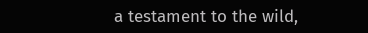a testament to the wild,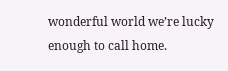wonderful world we’re lucky enough to call home.